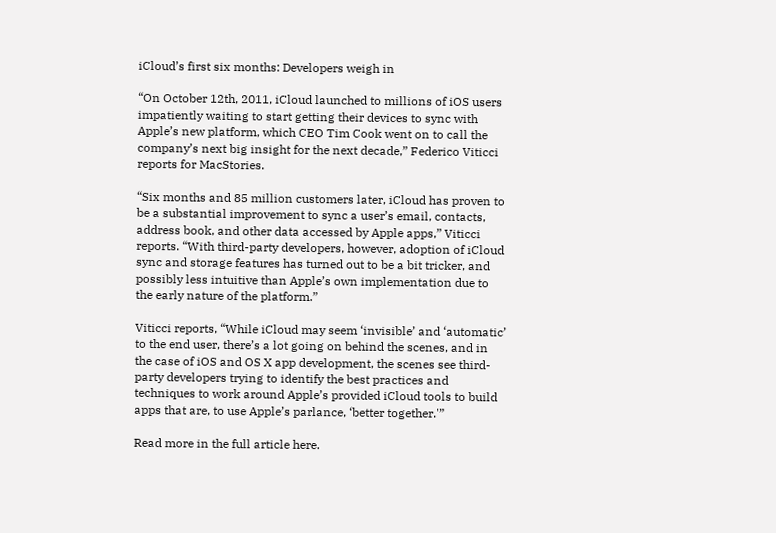iCloud’s first six months: Developers weigh in

“On October 12th, 2011, iCloud launched to millions of iOS users impatiently waiting to start getting their devices to sync with Apple’s new platform, which CEO Tim Cook went on to call the company’s next big insight for the next decade,” Federico Viticci reports for MacStories.

“Six months and 85 million customers later, iCloud has proven to be a substantial improvement to sync a user’s email, contacts, address book, and other data accessed by Apple apps,” Viticci reports. “With third-party developers, however, adoption of iCloud sync and storage features has turned out to be a bit tricker, and possibly less intuitive than Apple’s own implementation due to the early nature of the platform.”

Viticci reports, “While iCloud may seem ‘invisible’ and ‘automatic’ to the end user, there’s a lot going on behind the scenes, and in the case of iOS and OS X app development, the scenes see third-party developers trying to identify the best practices and techniques to work around Apple’s provided iCloud tools to build apps that are, to use Apple’s parlance, ‘better together.'”

Read more in the full article here.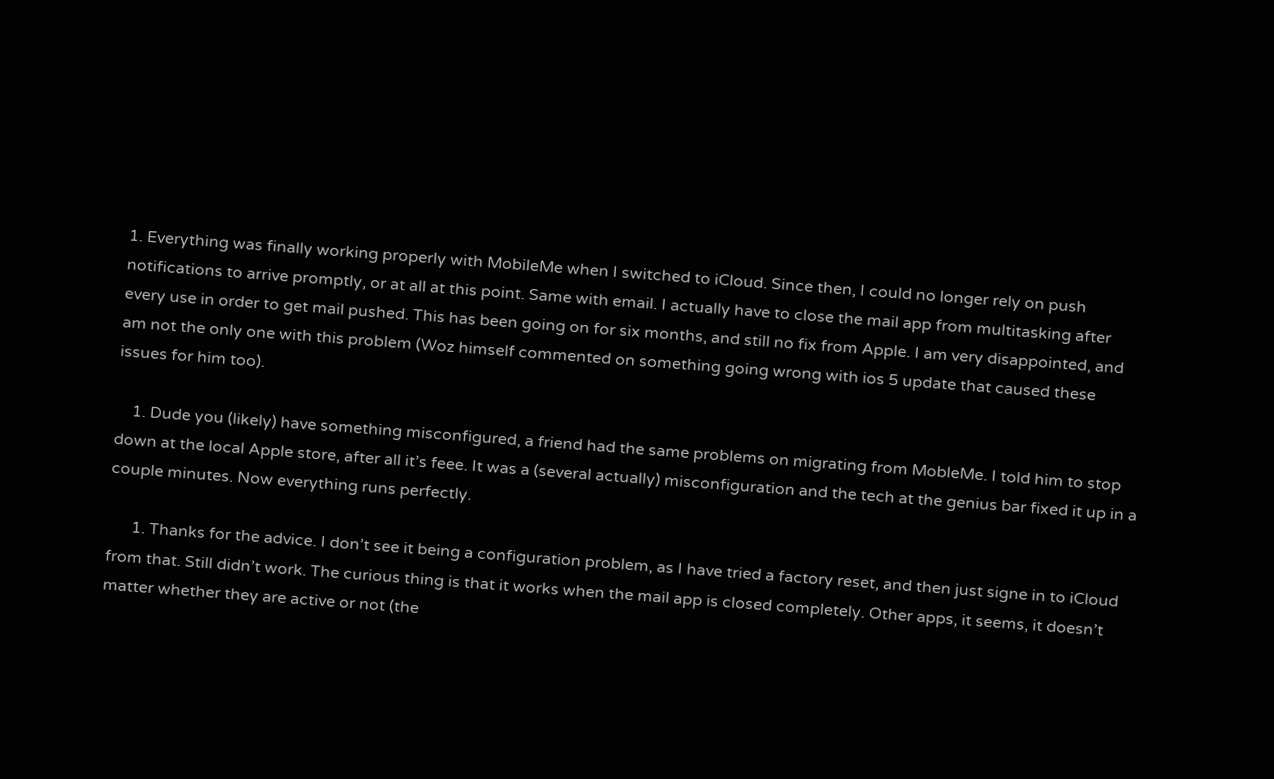1. Everything was finally working properly with MobileMe when I switched to iCloud. Since then, I could no longer rely on push notifications to arrive promptly, or at all at this point. Same with email. I actually have to close the mail app from multitasking after every use in order to get mail pushed. This has been going on for six months, and still no fix from Apple. I am very disappointed, and am not the only one with this problem (Woz himself commented on something going wrong with ios 5 update that caused these issues for him too).

    1. Dude you (likely) have something misconfigured, a friend had the same problems on migrating from MobleMe. I told him to stop down at the local Apple store, after all it’s feee. It was a (several actually) misconfiguration and the tech at the genius bar fixed it up in a couple minutes. Now everything runs perfectly.

      1. Thanks for the advice. I don’t see it being a configuration problem, as I have tried a factory reset, and then just signe in to iCloud from that. Still didn’t work. The curious thing is that it works when the mail app is closed completely. Other apps, it seems, it doesn’t matter whether they are active or not (the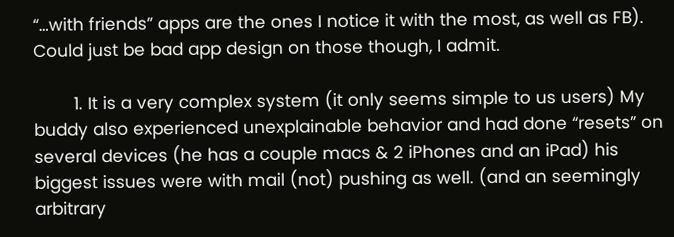“…with friends” apps are the ones I notice it with the most, as well as FB). Could just be bad app design on those though, I admit.

        1. It is a very complex system (it only seems simple to us users) My buddy also experienced unexplainable behavior and had done “resets” on several devices (he has a couple macs & 2 iPhones and an iPad) his biggest issues were with mail (not) pushing as well. (and an seemingly arbitrary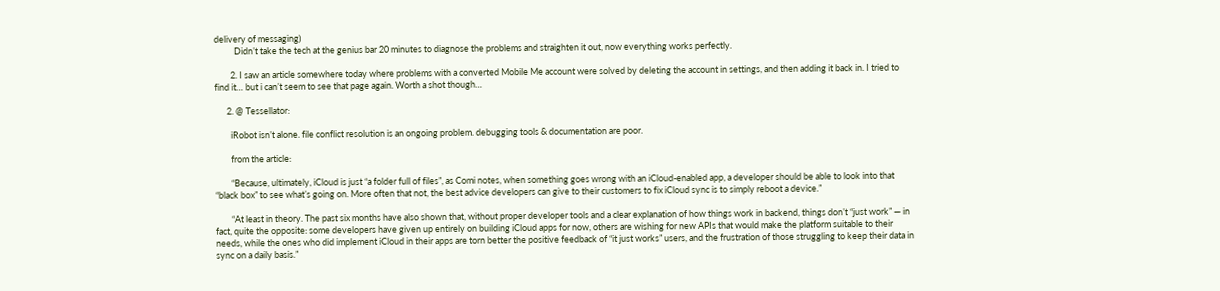delivery of messaging)
          Didn’t take the tech at the genius bar 20 minutes to diagnose the problems and straighten it out, now everything works perfectly.

        2. I saw an article somewhere today where problems with a converted Mobile Me account were solved by deleting the account in settings, and then adding it back in. I tried to find it… but i can’t seem to see that page again. Worth a shot though…

      2. @ Tessellator:

        iRobot isn’t alone. file conflict resolution is an ongoing problem. debugging tools & documentation are poor.

        from the article:

        “Because, ultimately, iCloud is just “a folder full of files”, as Comi notes, when something goes wrong with an iCloud-enabled app, a developer should be able to look into that “black box” to see what’s going on. More often that not, the best advice developers can give to their customers to fix iCloud sync is to simply reboot a device.”

        “At least in theory. The past six months have also shown that, without proper developer tools and a clear explanation of how things work in backend, things don’t “just work” — in fact, quite the opposite: some developers have given up entirely on building iCloud apps for now, others are wishing for new APIs that would make the platform suitable to their needs, while the ones who did implement iCloud in their apps are torn better the positive feedback of “it just works” users, and the frustration of those struggling to keep their data in sync on a daily basis.”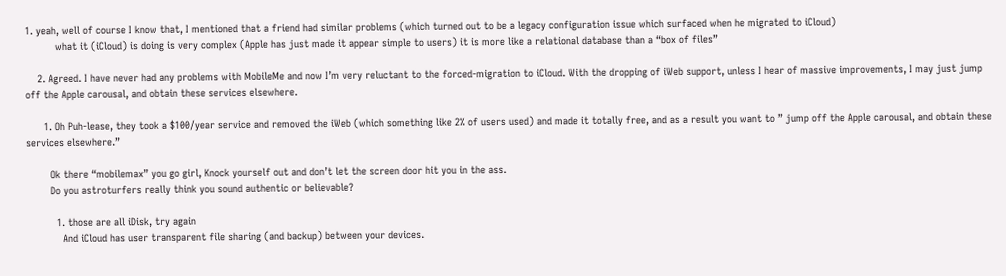1. yeah, well of course I know that, I mentioned that a friend had similar problems (which turned out to be a legacy configuration issue which surfaced when he migrated to iCloud)
          what it (iCloud) is doing is very complex (Apple has just made it appear simple to users) it is more like a relational database than a “box of files”

    2. Agreed. I have never had any problems with MobileMe and now I’m very reluctant to the forced-migration to iCloud. With the dropping of iWeb support, unless I hear of massive improvements, I may just jump off the Apple carousal, and obtain these services elsewhere.

      1. Oh Puh-lease, they took a $100/year service and removed the iWeb (which something like 2% of users used) and made it totally free, and as a result you want to ” jump off the Apple carousal, and obtain these services elsewhere.”

        Ok there “mobilemax” you go girl, Knock yourself out and don’t let the screen door hit you in the ass.
        Do you astroturfers really think you sound authentic or believable?

          1. those are all iDisk, try again
            And iCloud has user transparent file sharing (and backup) between your devices.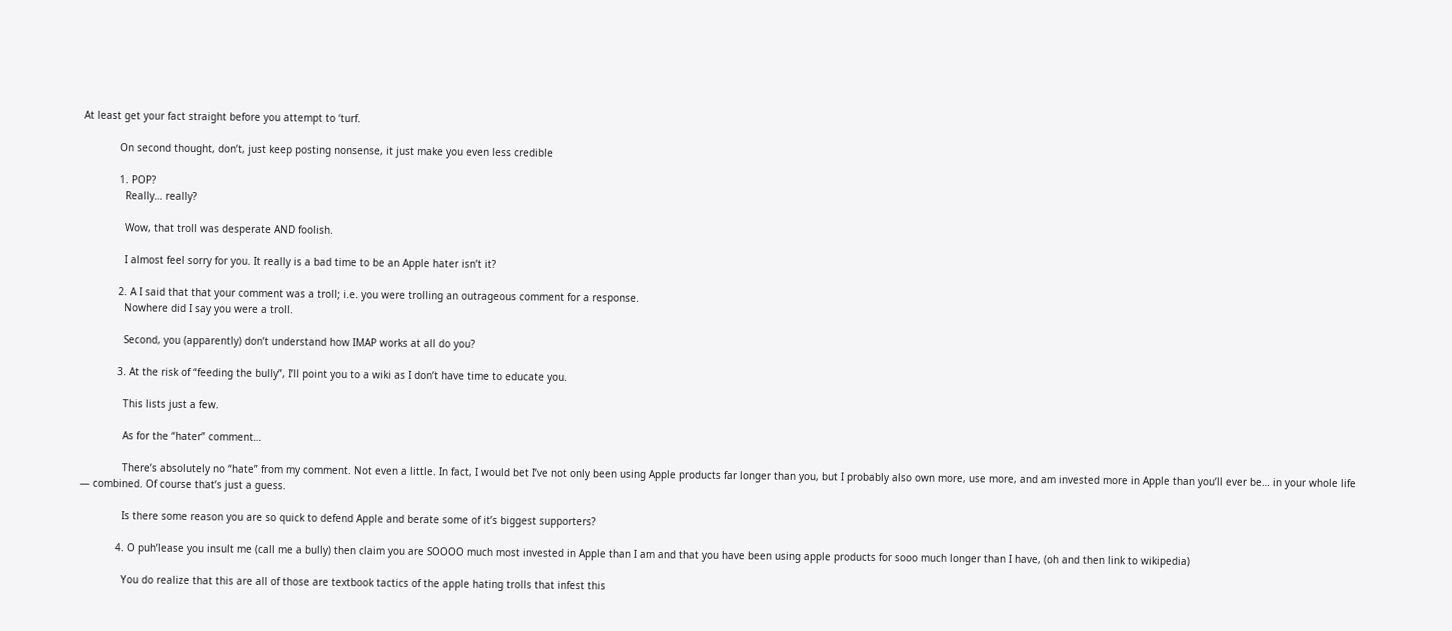At least get your fact straight before you attempt to ‘turf.

            On second thought, don’t, just keep posting nonsense, it just make you even less credible

            1. POP?
              Really… really?

              Wow, that troll was desperate AND foolish.

              I almost feel sorry for you. It really is a bad time to be an Apple hater isn’t it?

            2. A I said that that your comment was a troll; i.e. you were trolling an outrageous comment for a response.
              Nowhere did I say you were a troll.

              Second, you (apparently) don’t understand how IMAP works at all do you?

            3. At the risk of “feeding the bully”, I’ll point you to a wiki as I don’t have time to educate you.

              This lists just a few.

              As for the “hater” comment…

              There’s absolutely no “hate” from my comment. Not even a little. In fact, I would bet I’ve not only been using Apple products far longer than you, but I probably also own more, use more, and am invested more in Apple than you’ll ever be… in your whole life — combined. Of course that’s just a guess.

              Is there some reason you are so quick to defend Apple and berate some of it’s biggest supporters?

            4. O puh’lease you insult me (call me a bully) then claim you are SOOOO much most invested in Apple than I am and that you have been using apple products for sooo much longer than I have, (oh and then link to wikipedia)

              You do realize that this are all of those are textbook tactics of the apple hating trolls that infest this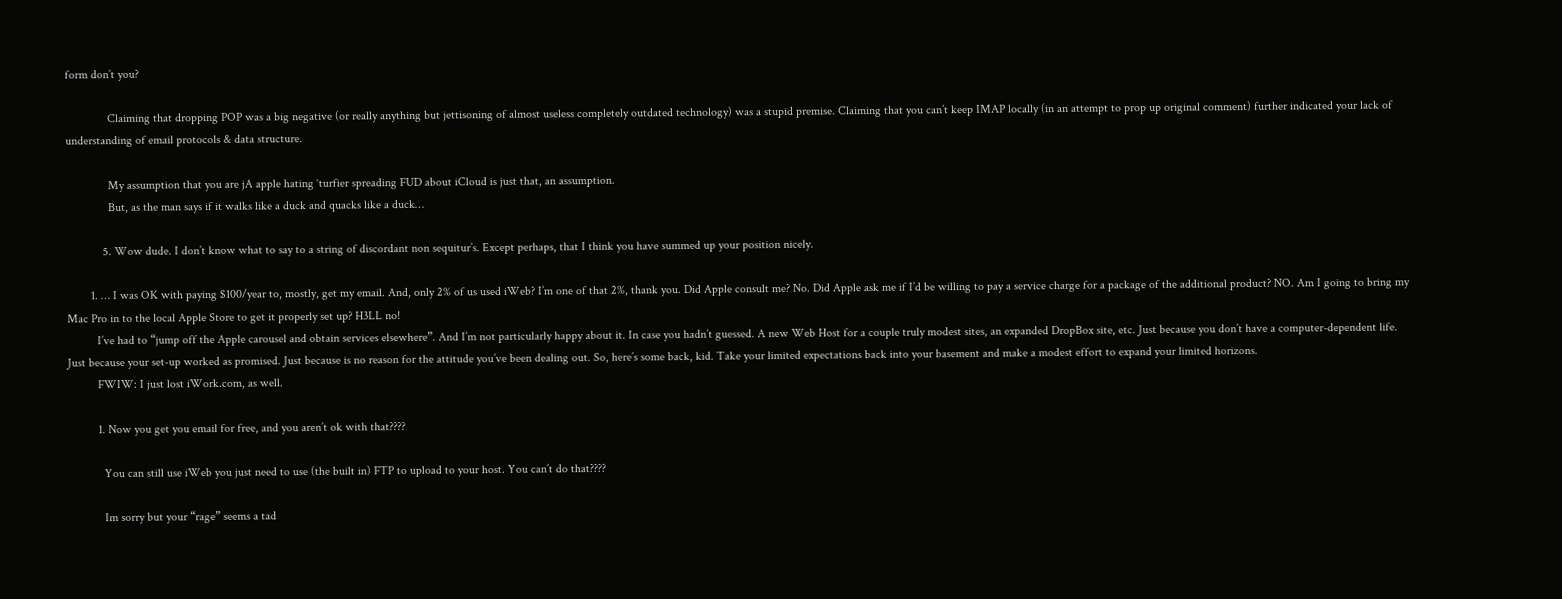form don’t you?

              Claiming that dropping POP was a big negative (or really anything but jettisoning of almost useless completely outdated technology) was a stupid premise. Claiming that you can’t keep IMAP locally (in an attempt to prop up original comment) further indicated your lack of understanding of email protocols & data structure.

              My assumption that you are jA apple hating ‘turfier spreading FUD about iCloud is just that, an assumption.
              But, as the man says if it walks like a duck and quacks like a duck…

            5. Wow dude. I don’t know what to say to a string of discordant non sequitur’s. Except perhaps, that I think you have summed up your position nicely.

        1. … I was OK with paying $100/year to, mostly, get my email. And, only 2% of us used iWeb? I’m one of that 2%, thank you. Did Apple consult me? No. Did Apple ask me if I’d be willing to pay a service charge for a package of the additional product? NO. Am I going to bring my Mac Pro in to the local Apple Store to get it properly set up? H3LL no!
          I’ve had to “jump off the Apple carousel and obtain services elsewhere”. And I’m not particularly happy about it. In case you hadn’t guessed. A new Web Host for a couple truly modest sites, an expanded DropBox site, etc. Just because you don’t have a computer-dependent life. Just because your set-up worked as promised. Just because is no reason for the attitude you’ve been dealing out. So, here’s some back, kid. Take your limited expectations back into your basement and make a modest effort to expand your limited horizons.
          FWIW: I just lost iWork.com, as well.

          1. Now you get you email for free, and you aren’t ok with that????

            You can still use iWeb you just need to use (the built in) FTP to upload to your host. You can’t do that????

            Im sorry but your “rage” seems a tad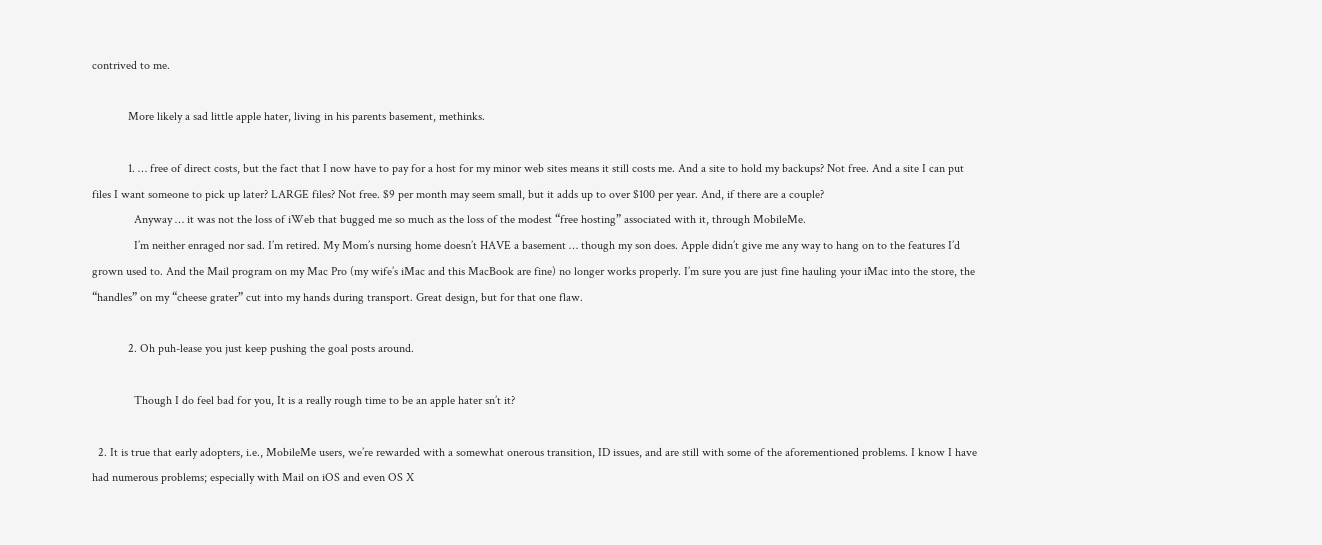contrived to me.

            More likely a sad little apple hater, living in his parents basement, methinks.

            1. … free of direct costs, but the fact that I now have to pay for a host for my minor web sites means it still costs me. And a site to hold my backups? Not free. And a site I can put files I want someone to pick up later? LARGE files? Not free. $9 per month may seem small, but it adds up to over $100 per year. And, if there are a couple?
              Anyway … it was not the loss of iWeb that bugged me so much as the loss of the modest “free hosting” associated with it, through MobileMe.
              I’m neither enraged nor sad. I’m retired. My Mom’s nursing home doesn’t HAVE a basement … though my son does. Apple didn’t give me any way to hang on to the features I’d grown used to. And the Mail program on my Mac Pro (my wife’s iMac and this MacBook are fine) no longer works properly. I’m sure you are just fine hauling your iMac into the store, the “handles” on my “cheese grater” cut into my hands during transport. Great design, but for that one flaw.

            2. Oh puh-lease you just keep pushing the goal posts around.

              Though I do feel bad for you, It is a really rough time to be an apple hater sn’t it?

  2. It is true that early adopters, i.e., MobileMe users, we’re rewarded with a somewhat onerous transition, ID issues, and are still with some of the aforementioned problems. I know I have had numerous problems; especially with Mail on iOS and even OS X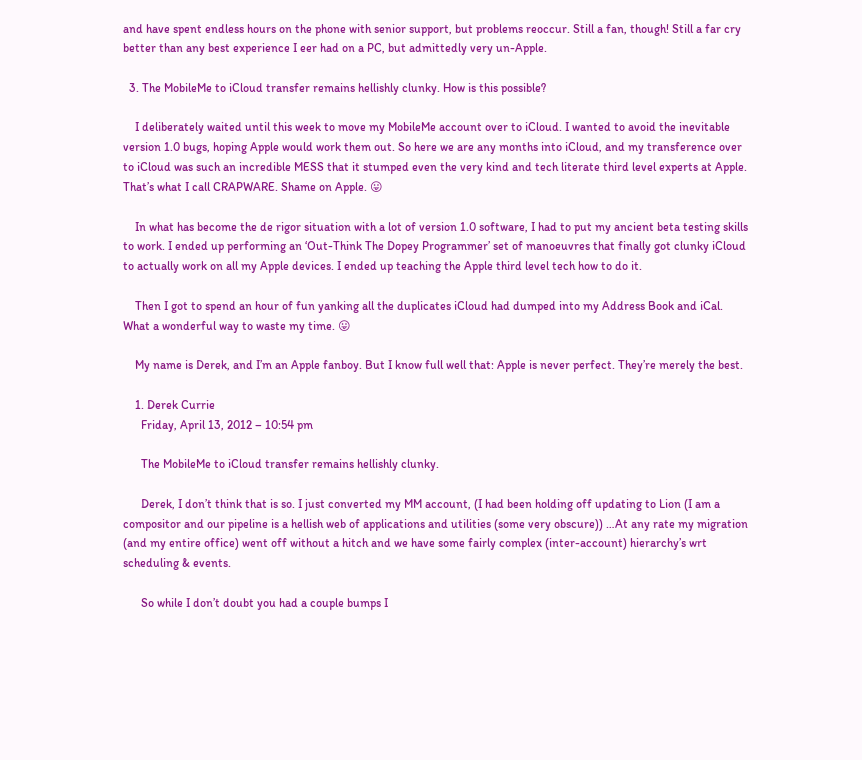and have spent endless hours on the phone with senior support, but problems reoccur. Still a fan, though! Still a far cry better than any best experience I eer had on a PC, but admittedly very un-Apple.

  3. The MobileMe to iCloud transfer remains hellishly clunky. How is this possible?

    I deliberately waited until this week to move my MobileMe account over to iCloud. I wanted to avoid the inevitable version 1.0 bugs, hoping Apple would work them out. So here we are any months into iCloud, and my transference over to iCloud was such an incredible MESS that it stumped even the very kind and tech literate third level experts at Apple. That’s what I call CRAPWARE. Shame on Apple. 😛

    In what has become the de rigor situation with a lot of version 1.0 software, I had to put my ancient beta testing skills to work. I ended up performing an ‘Out-Think The Dopey Programmer’ set of manoeuvres that finally got clunky iCloud to actually work on all my Apple devices. I ended up teaching the Apple third level tech how to do it.

    Then I got to spend an hour of fun yanking all the duplicates iCloud had dumped into my Address Book and iCal. What a wonderful way to waste my time. 😛

    My name is Derek, and I’m an Apple fanboy. But I know full well that: Apple is never perfect. They’re merely the best.

    1. Derek Currie
      Friday, April 13, 2012 – 10:54 pm

      The MobileMe to iCloud transfer remains hellishly clunky.

      Derek, I don’t think that is so. I just converted my MM account, (I had been holding off updating to Lion (I am a compositor and our pipeline is a hellish web of applications and utilities (some very obscure)) …At any rate my migration (and my entire office) went off without a hitch and we have some fairly complex (inter-account) hierarchy’s wrt scheduling & events.

      So while I don’t doubt you had a couple bumps I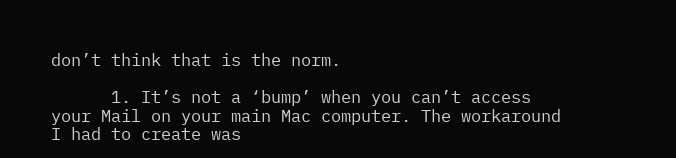don’t think that is the norm.

      1. It’s not a ‘bump’ when you can’t access your Mail on your main Mac computer. The workaround I had to create was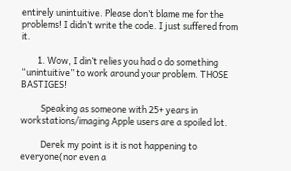entirely unintuitive. Please don’t blame me for the problems! I didn’t write the code. I just suffered from it.

        1. Wow, I din’t relies you had o do something “unintuitive” to work around your problem. THOSE BASTIGES!

          Speaking as someone with 25+ years in workstations/imaging Apple users are a spoiled lot.

          Derek my point is it is not happening to everyone(nor even a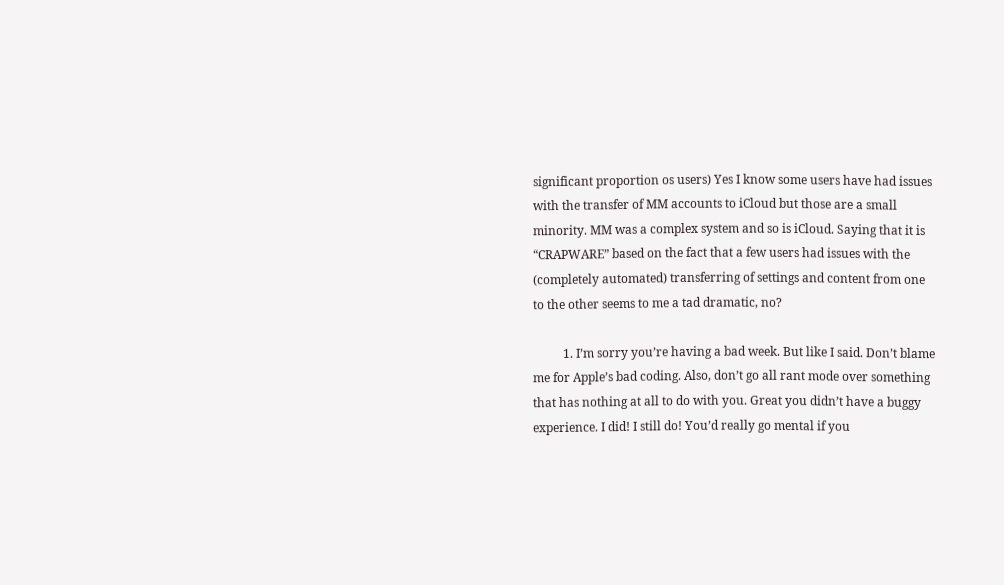significant proportion os users) Yes I know some users have had issues with the transfer of MM accounts to iCloud but those are a small minority. MM was a complex system and so is iCloud. Saying that it is “CRAPWARE” based on the fact that a few users had issues with the (completely automated) transferring of settings and content from one to the other seems to me a tad dramatic, no?

          1. I’m sorry you’re having a bad week. But like I said. Don’t blame me for Apple’s bad coding. Also, don’t go all rant mode over something that has nothing at all to do with you. Great you didn’t have a buggy experience. I did! I still do! You’d really go mental if you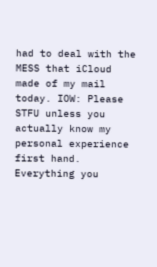had to deal with the MESS that iCloud made of my mail today. IOW: Please STFU unless you actually know my personal experience first hand. Everything you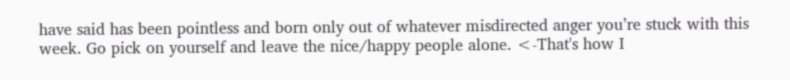have said has been pointless and born only out of whatever misdirected anger you’re stuck with this week. Go pick on yourself and leave the nice/happy people alone. <-That's how I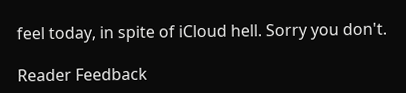feel today, in spite of iCloud hell. Sorry you don't.

Reader Feedback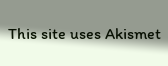This site uses Akismet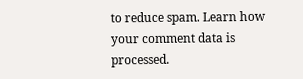to reduce spam. Learn how your comment data is processed.